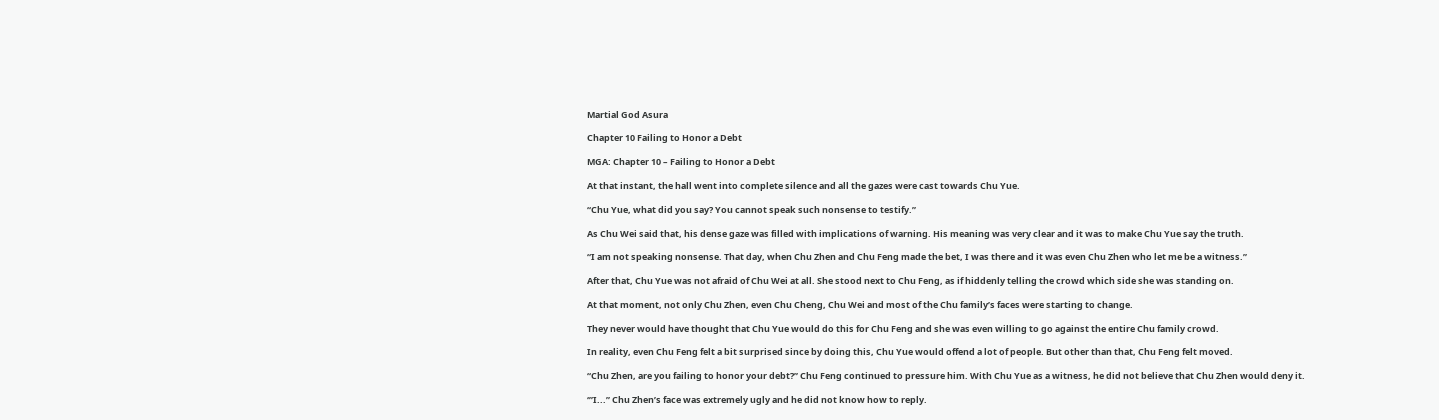Martial God Asura

Chapter 10 Failing to Honor a Debt

MGA: Chapter 10 – Failing to Honor a Debt

At that instant, the hall went into complete silence and all the gazes were cast towards Chu Yue.

“Chu Yue, what did you say? You cannot speak such nonsense to testify.”

As Chu Wei said that, his dense gaze was filled with implications of warning. His meaning was very clear and it was to make Chu Yue say the truth.

“I am not speaking nonsense. That day, when Chu Zhen and Chu Feng made the bet, I was there and it was even Chu Zhen who let me be a witness.”

After that, Chu Yue was not afraid of Chu Wei at all. She stood next to Chu Feng, as if hiddenly telling the crowd which side she was standing on.

At that moment, not only Chu Zhen, even Chu Cheng, Chu Wei and most of the Chu family’s faces were starting to change.

They never would have thought that Chu Yue would do this for Chu Feng and she was even willing to go against the entire Chu family crowd.

In reality, even Chu Feng felt a bit surprised since by doing this, Chu Yue would offend a lot of people. But other than that, Chu Feng felt moved.

“Chu Zhen, are you failing to honor your debt?” Chu Feng continued to pressure him. With Chu Yue as a witness, he did not believe that Chu Zhen would deny it.

‘”I...” Chu Zhen’s face was extremely ugly and he did not know how to reply.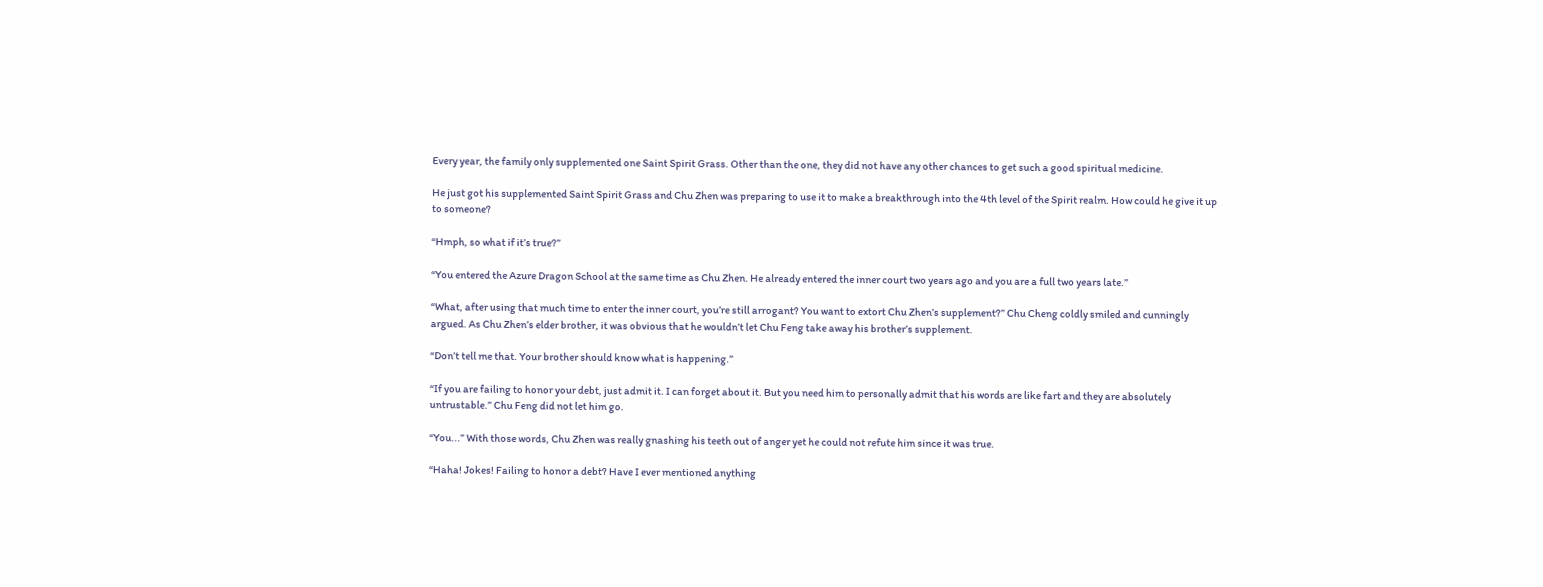Every year, the family only supplemented one Saint Spirit Grass. Other than the one, they did not have any other chances to get such a good spiritual medicine.

He just got his supplemented Saint Spirit Grass and Chu Zhen was preparing to use it to make a breakthrough into the 4th level of the Spirit realm. How could he give it up to someone?

“Hmph, so what if it’s true?”

“You entered the Azure Dragon School at the same time as Chu Zhen. He already entered the inner court two years ago and you are a full two years late.”

“What, after using that much time to enter the inner court, you’re still arrogant? You want to extort Chu Zhen’s supplement?” Chu Cheng coldly smiled and cunningly argued. As Chu Zhen’s elder brother, it was obvious that he wouldn’t let Chu Feng take away his brother’s supplement.

“Don’t tell me that. Your brother should know what is happening.”

“If you are failing to honor your debt, just admit it. I can forget about it. But you need him to personally admit that his words are like fart and they are absolutely untrustable.” Chu Feng did not let him go.

“You...” With those words, Chu Zhen was really gnashing his teeth out of anger yet he could not refute him since it was true.

“Haha! Jokes! Failing to honor a debt? Have I ever mentioned anything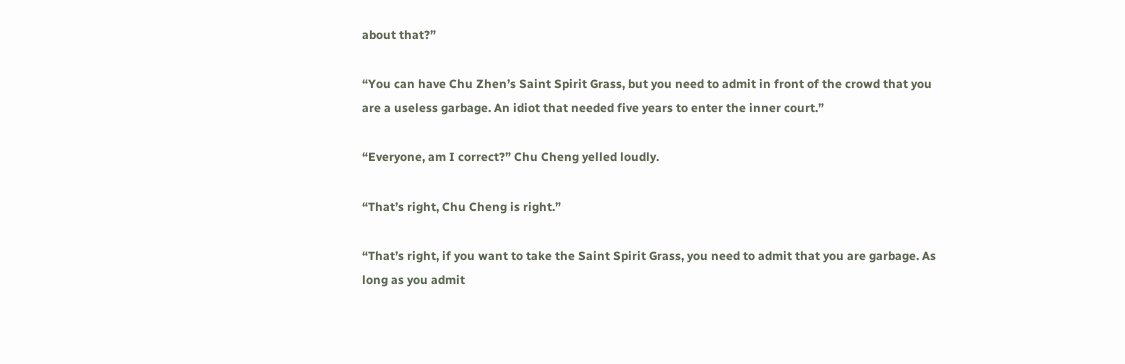about that?”

“You can have Chu Zhen’s Saint Spirit Grass, but you need to admit in front of the crowd that you are a useless garbage. An idiot that needed five years to enter the inner court.”

“Everyone, am I correct?” Chu Cheng yelled loudly.

“That’s right, Chu Cheng is right.”

“That’s right, if you want to take the Saint Spirit Grass, you need to admit that you are garbage. As long as you admit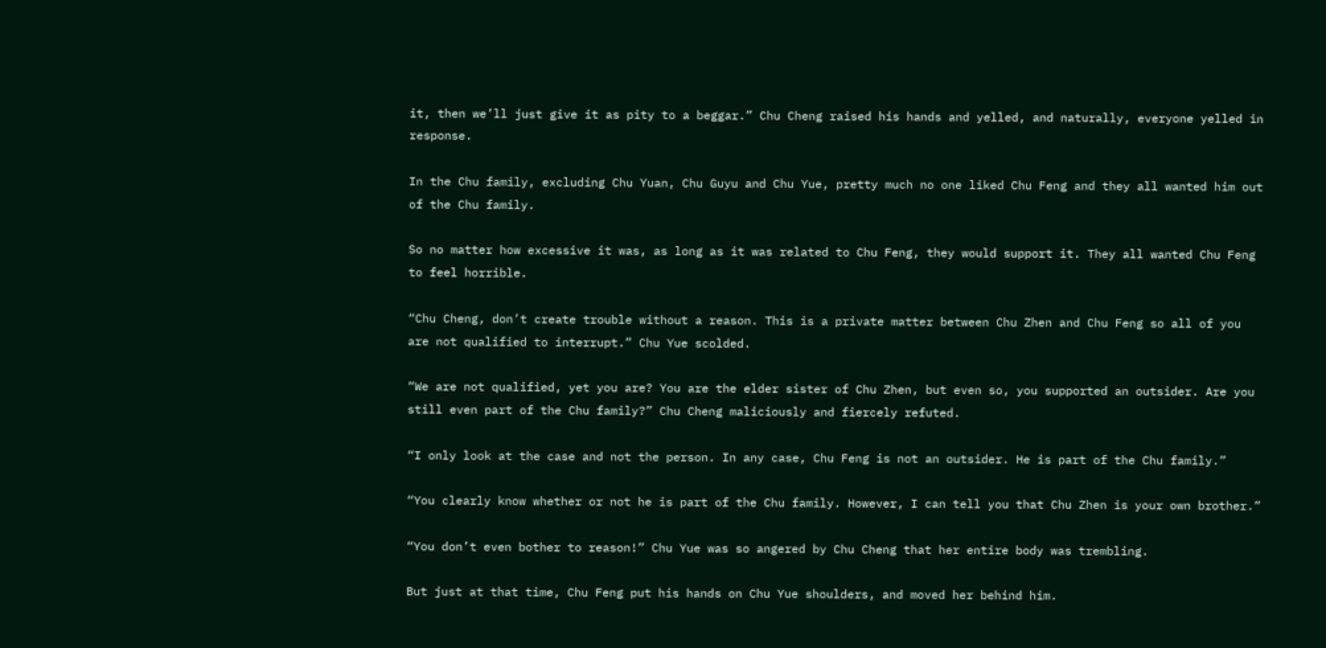it, then we’ll just give it as pity to a beggar.” Chu Cheng raised his hands and yelled, and naturally, everyone yelled in response.

In the Chu family, excluding Chu Yuan, Chu Guyu and Chu Yue, pretty much no one liked Chu Feng and they all wanted him out of the Chu family.

So no matter how excessive it was, as long as it was related to Chu Feng, they would support it. They all wanted Chu Feng to feel horrible.

“Chu Cheng, don’t create trouble without a reason. This is a private matter between Chu Zhen and Chu Feng so all of you are not qualified to interrupt.” Chu Yue scolded.

“We are not qualified, yet you are? You are the elder sister of Chu Zhen, but even so, you supported an outsider. Are you still even part of the Chu family?” Chu Cheng maliciously and fiercely refuted.

“I only look at the case and not the person. In any case, Chu Feng is not an outsider. He is part of the Chu family.”

“You clearly know whether or not he is part of the Chu family. However, I can tell you that Chu Zhen is your own brother.”

“You don’t even bother to reason!” Chu Yue was so angered by Chu Cheng that her entire body was trembling.

But just at that time, Chu Feng put his hands on Chu Yue shoulders, and moved her behind him.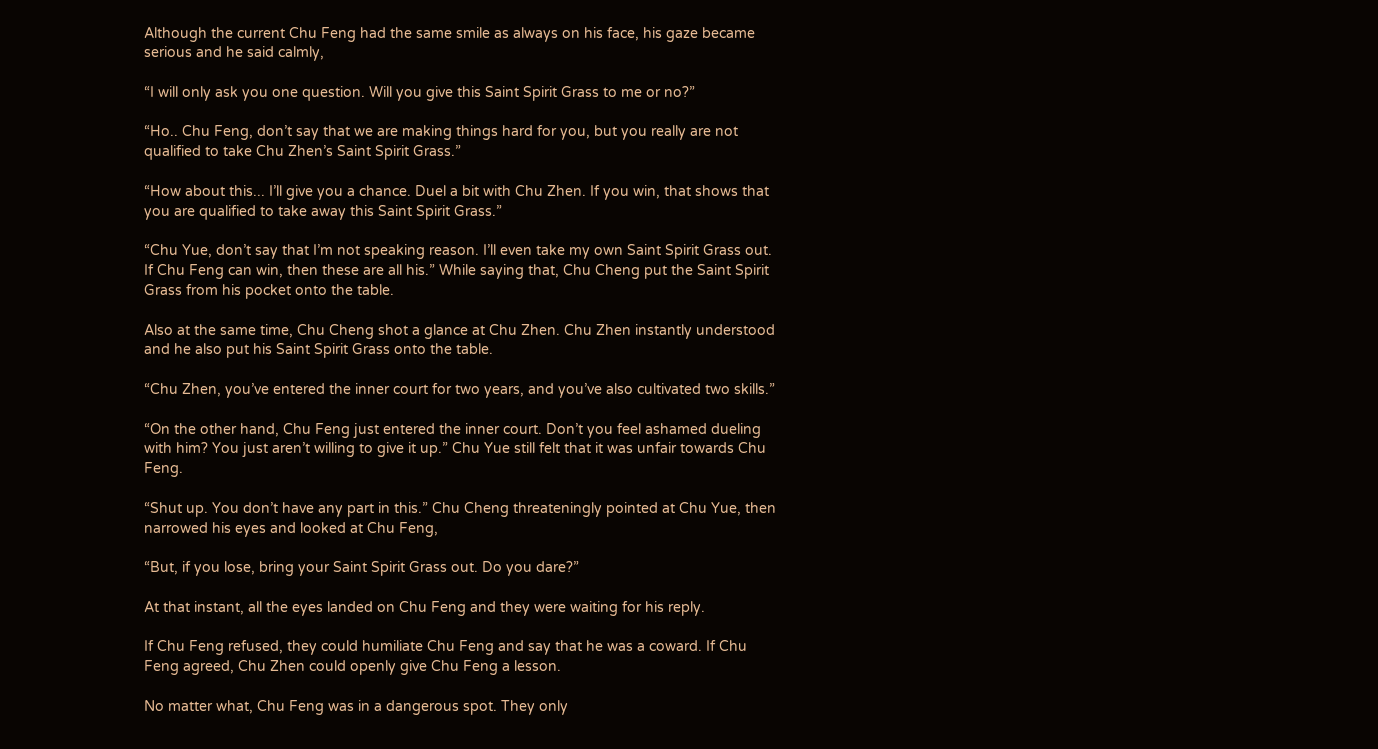Although the current Chu Feng had the same smile as always on his face, his gaze became serious and he said calmly,

“I will only ask you one question. Will you give this Saint Spirit Grass to me or no?”

“Ho.. Chu Feng, don’t say that we are making things hard for you, but you really are not qualified to take Chu Zhen’s Saint Spirit Grass.”

“How about this... I’ll give you a chance. Duel a bit with Chu Zhen. If you win, that shows that you are qualified to take away this Saint Spirit Grass.”

“Chu Yue, don’t say that I’m not speaking reason. I’ll even take my own Saint Spirit Grass out. If Chu Feng can win, then these are all his.” While saying that, Chu Cheng put the Saint Spirit Grass from his pocket onto the table.

Also at the same time, Chu Cheng shot a glance at Chu Zhen. Chu Zhen instantly understood and he also put his Saint Spirit Grass onto the table.

“Chu Zhen, you’ve entered the inner court for two years, and you’ve also cultivated two skills.”

“On the other hand, Chu Feng just entered the inner court. Don’t you feel ashamed dueling with him? You just aren’t willing to give it up.” Chu Yue still felt that it was unfair towards Chu Feng.

“Shut up. You don’t have any part in this.” Chu Cheng threateningly pointed at Chu Yue, then narrowed his eyes and looked at Chu Feng,

“But, if you lose, bring your Saint Spirit Grass out. Do you dare?”

At that instant, all the eyes landed on Chu Feng and they were waiting for his reply.

If Chu Feng refused, they could humiliate Chu Feng and say that he was a coward. If Chu Feng agreed, Chu Zhen could openly give Chu Feng a lesson.

No matter what, Chu Feng was in a dangerous spot. They only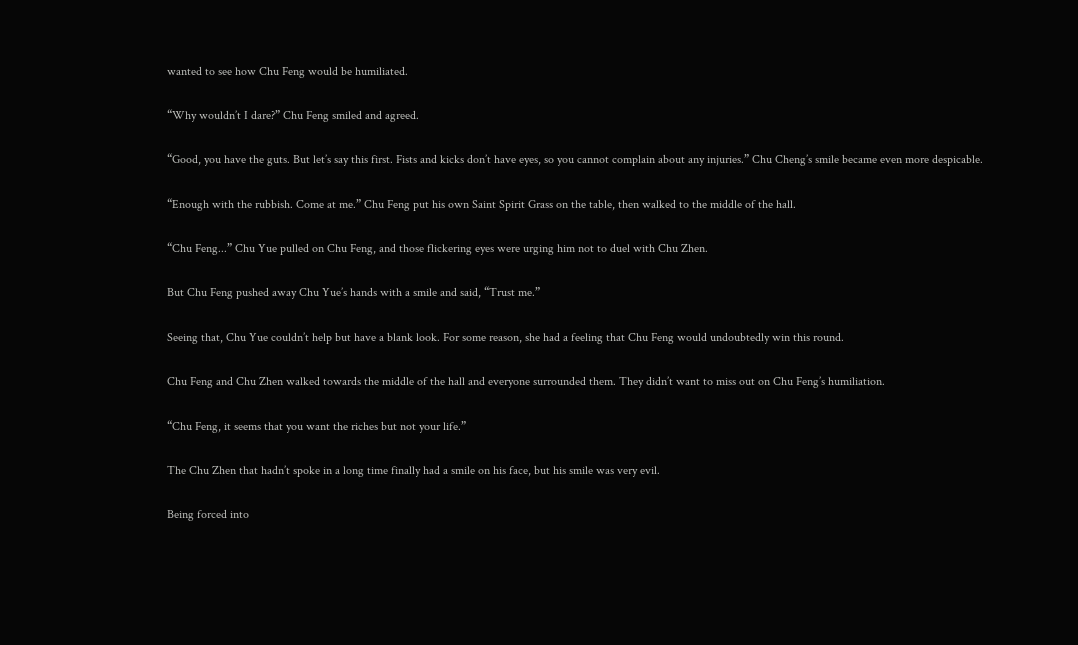wanted to see how Chu Feng would be humiliated.

“Why wouldn’t I dare?” Chu Feng smiled and agreed.

“Good, you have the guts. But let’s say this first. Fists and kicks don’t have eyes, so you cannot complain about any injuries.” Chu Cheng’s smile became even more despicable.

“Enough with the rubbish. Come at me.” Chu Feng put his own Saint Spirit Grass on the table, then walked to the middle of the hall.

“Chu Feng...” Chu Yue pulled on Chu Feng, and those flickering eyes were urging him not to duel with Chu Zhen.

But Chu Feng pushed away Chu Yue’s hands with a smile and said, “Trust me.”

Seeing that, Chu Yue couldn’t help but have a blank look. For some reason, she had a feeling that Chu Feng would undoubtedly win this round.

Chu Feng and Chu Zhen walked towards the middle of the hall and everyone surrounded them. They didn’t want to miss out on Chu Feng’s humiliation.

“Chu Feng, it seems that you want the riches but not your life.”

The Chu Zhen that hadn’t spoke in a long time finally had a smile on his face, but his smile was very evil.

Being forced into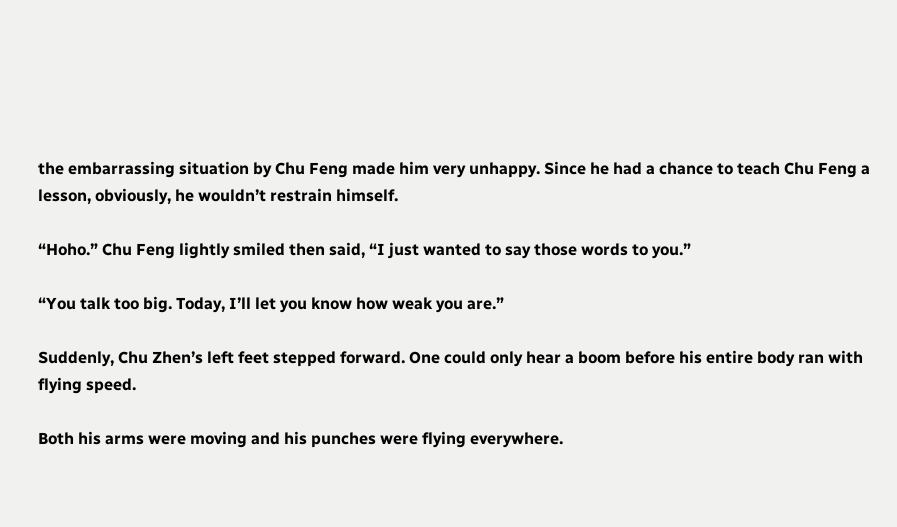the embarrassing situation by Chu Feng made him very unhappy. Since he had a chance to teach Chu Feng a lesson, obviously, he wouldn’t restrain himself.

“Hoho.” Chu Feng lightly smiled then said, “I just wanted to say those words to you.”

“You talk too big. Today, I’ll let you know how weak you are.”

Suddenly, Chu Zhen’s left feet stepped forward. One could only hear a boom before his entire body ran with flying speed.

Both his arms were moving and his punches were flying everywhere.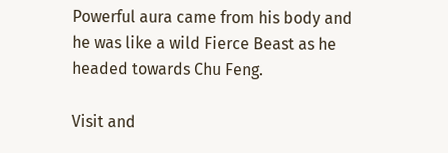Powerful aura came from his body and he was like a wild Fierce Beast as he headed towards Chu Feng.

Visit and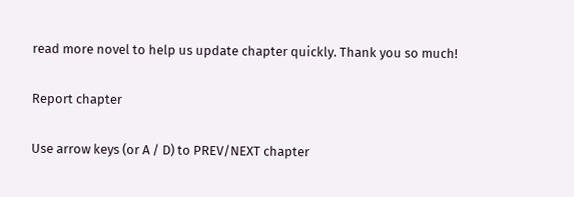read more novel to help us update chapter quickly. Thank you so much!

Report chapter

Use arrow keys (or A / D) to PREV/NEXT chapter